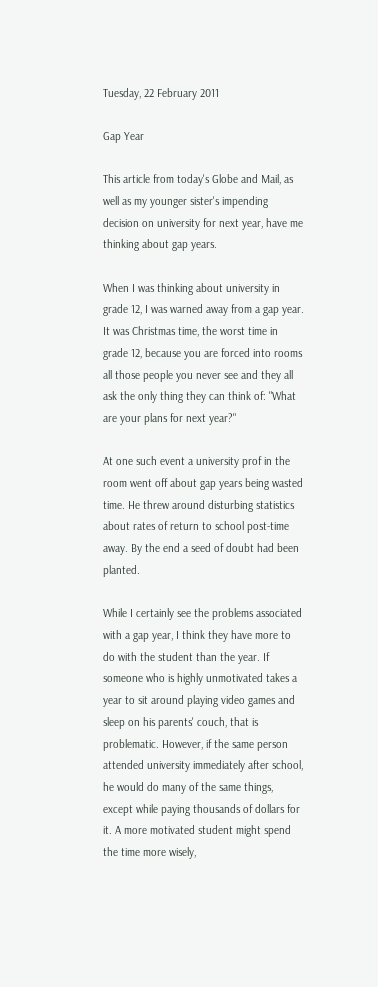Tuesday, 22 February 2011

Gap Year

This article from today's Globe and Mail, as well as my younger sister's impending decision on university for next year, have me thinking about gap years.

When I was thinking about university in grade 12, I was warned away from a gap year. It was Christmas time, the worst time in grade 12, because you are forced into rooms all those people you never see and they all ask the only thing they can think of: "What are your plans for next year?"

At one such event a university prof in the room went off about gap years being wasted time. He threw around disturbing statistics about rates of return to school post-time away. By the end a seed of doubt had been planted.

While I certainly see the problems associated with a gap year, I think they have more to do with the student than the year. If someone who is highly unmotivated takes a year to sit around playing video games and sleep on his parents' couch, that is problematic. However, if the same person attended university immediately after school, he would do many of the same things, except while paying thousands of dollars for it. A more motivated student might spend the time more wisely,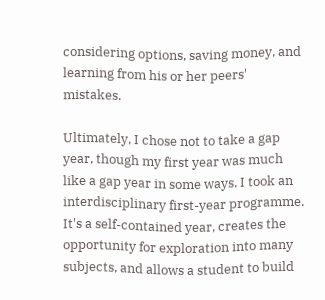considering options, saving money, and learning from his or her peers' mistakes.

Ultimately, I chose not to take a gap year, though my first year was much like a gap year in some ways. I took an interdisciplinary first-year programme. It's a self-contained year, creates the opportunity for exploration into many subjects, and allows a student to build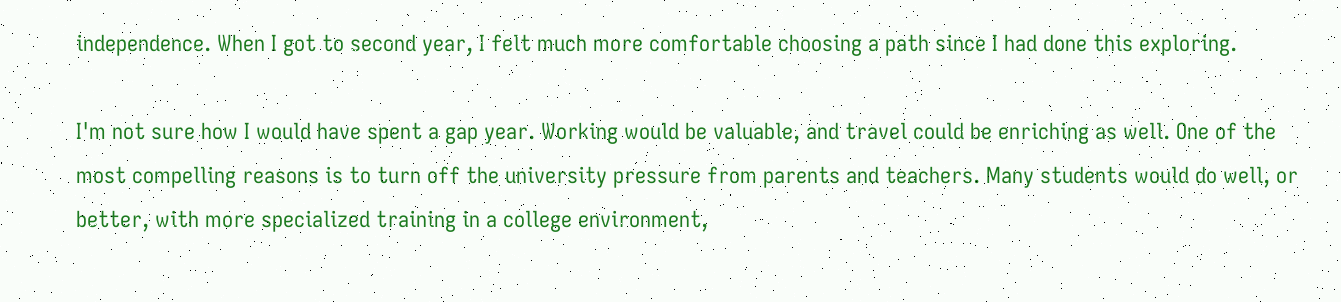independence. When I got to second year, I felt much more comfortable choosing a path since I had done this exploring.

I'm not sure how I would have spent a gap year. Working would be valuable, and travel could be enriching as well. One of the most compelling reasons is to turn off the university pressure from parents and teachers. Many students would do well, or better, with more specialized training in a college environment,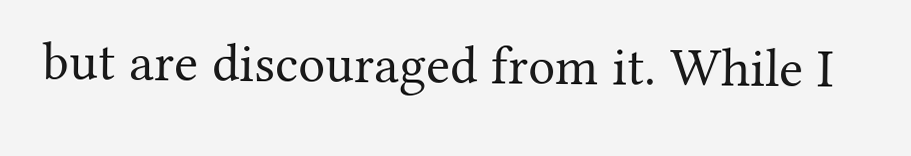but are discouraged from it. While I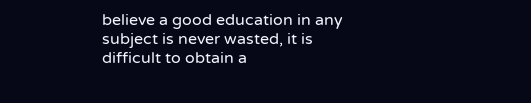believe a good education in any subject is never wasted, it is difficult to obtain a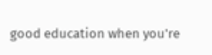good education when you're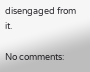disengaged from it.

No comments: